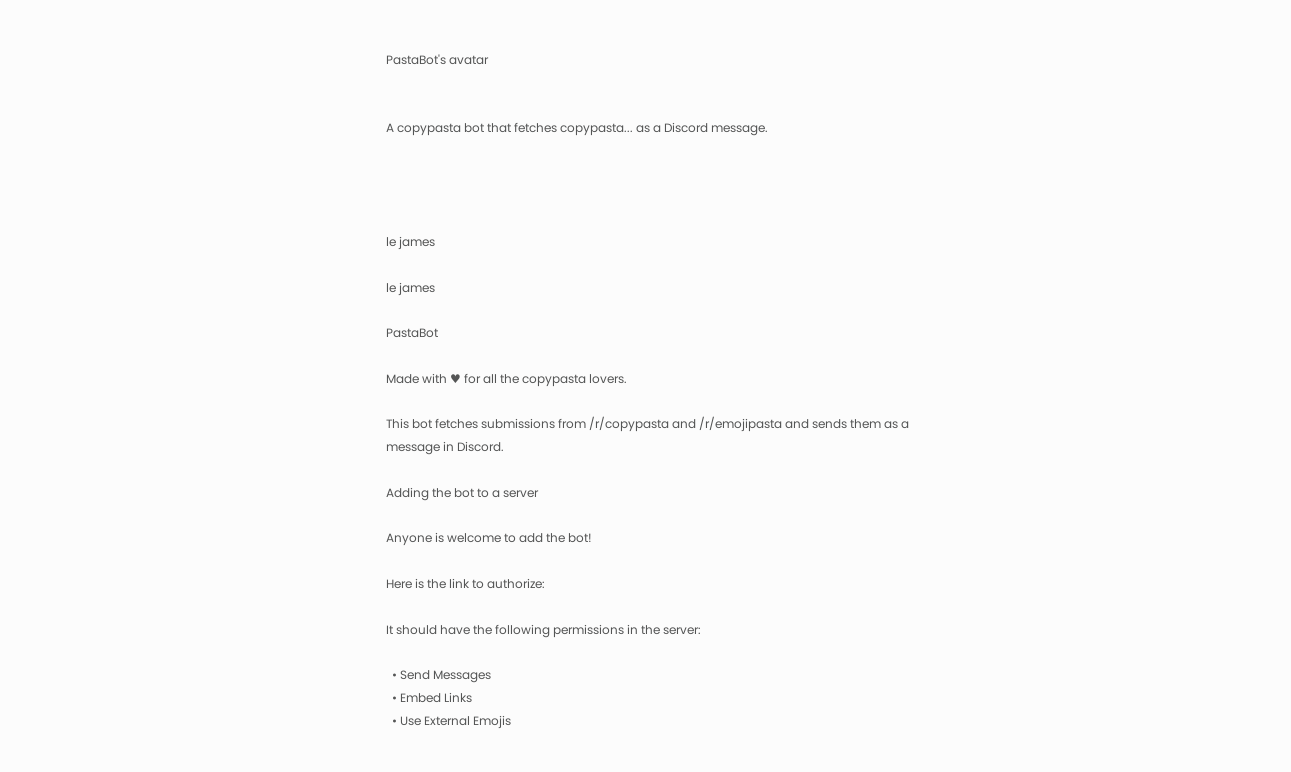PastaBot's avatar


A copypasta bot that fetches copypasta... as a Discord message.




le james

le james

PastaBot

Made with ♥ for all the copypasta lovers.

This bot fetches submissions from /r/copypasta and /r/emojipasta and sends them as a message in Discord.

Adding the bot to a server

Anyone is welcome to add the bot!

Here is the link to authorize:

It should have the following permissions in the server:

  • Send Messages
  • Embed Links
  • Use External Emojis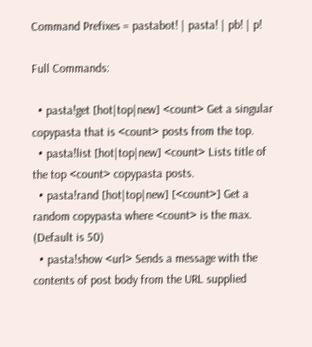Command Prefixes = pastabot! | pasta! | pb! | p!

Full Commands:

  • pasta!get [hot|top|new] <count> Get a singular copypasta that is <count> posts from the top.
  • pasta!list [hot|top|new] <count> Lists title of the top <count> copypasta posts.
  • pasta!rand [hot|top|new] [<count>] Get a random copypasta where <count> is the max. (Default is 50)
  • pasta!show <url> Sends a message with the contents of post body from the URL supplied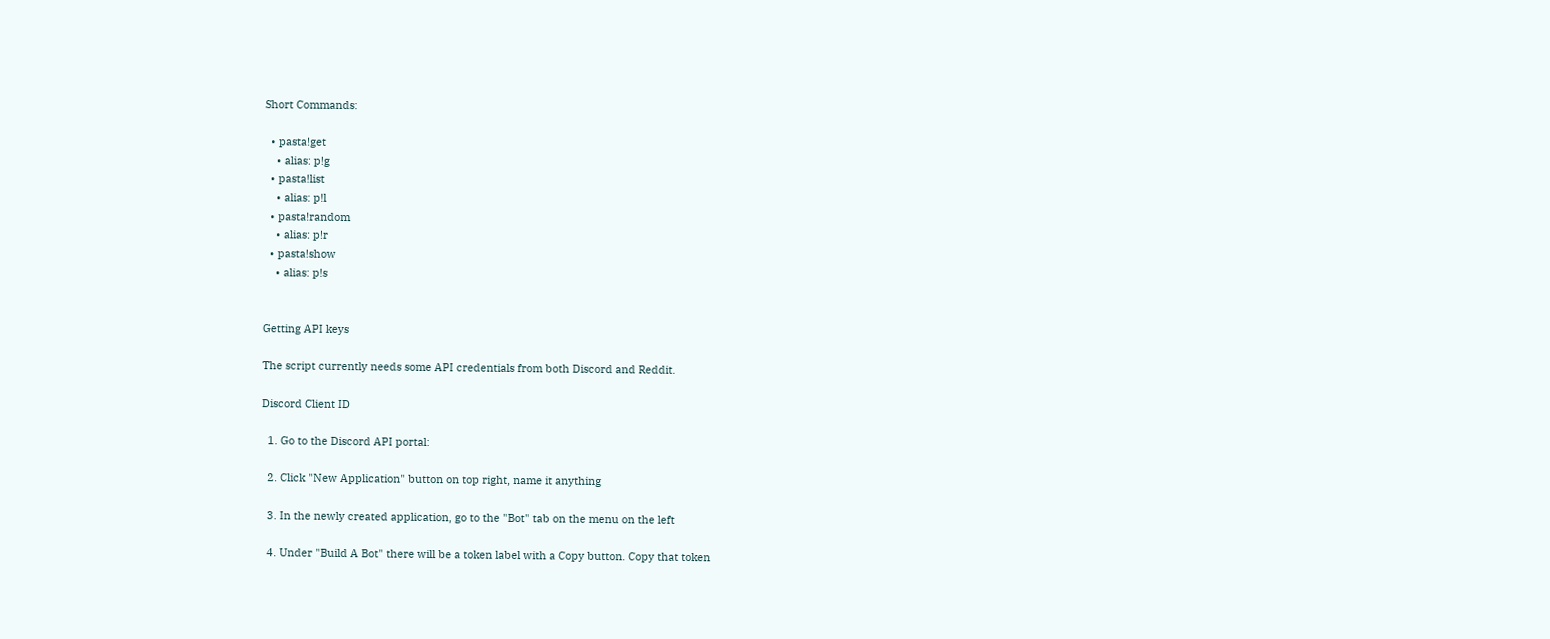Short Commands:

  • pasta!get
    • alias: p!g
  • pasta!list
    • alias: p!l
  • pasta!random
    • alias: p!r
  • pasta!show
    • alias: p!s


Getting API keys

The script currently needs some API credentials from both Discord and Reddit.

Discord Client ID

  1. Go to the Discord API portal:

  2. Click "New Application" button on top right, name it anything

  3. In the newly created application, go to the "Bot" tab on the menu on the left

  4. Under "Build A Bot" there will be a token label with a Copy button. Copy that token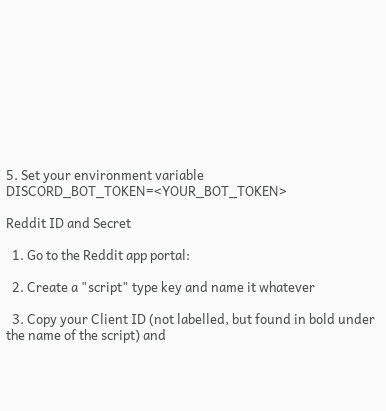5. Set your environment variable DISCORD_BOT_TOKEN=<YOUR_BOT_TOKEN>

Reddit ID and Secret

  1. Go to the Reddit app portal:

  2. Create a "script" type key and name it whatever

  3. Copy your Client ID (not labelled, but found in bold under the name of the script) and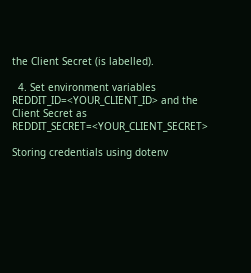the Client Secret (is labelled).

  4. Set environment variables REDDIT_ID=<YOUR_CLIENT_ID> and the Client Secret as REDDIT_SECRET=<YOUR_CLIENT_SECRET>

Storing credentials using dotenv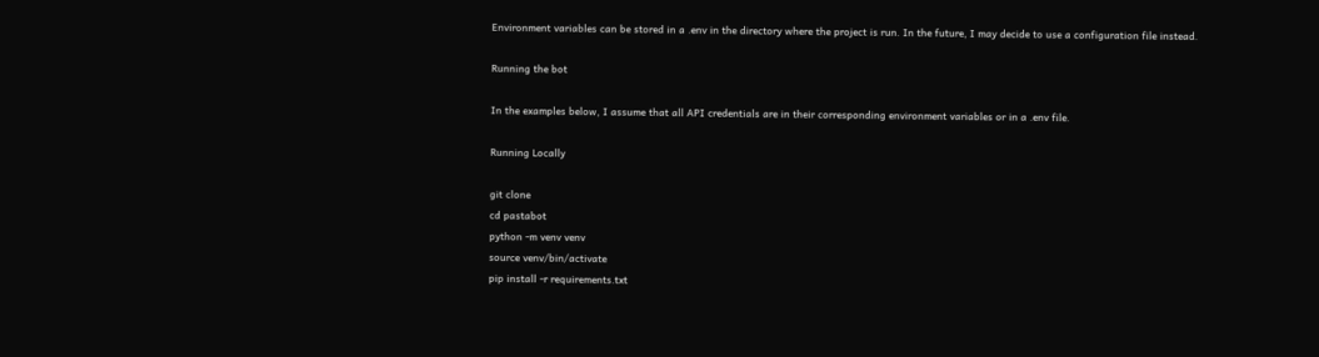Environment variables can be stored in a .env in the directory where the project is run. In the future, I may decide to use a configuration file instead.

Running the bot

In the examples below, I assume that all API credentials are in their corresponding environment variables or in a .env file.

Running Locally

git clone
cd pastabot
python -m venv venv
source venv/bin/activate
pip install -r requirements.txt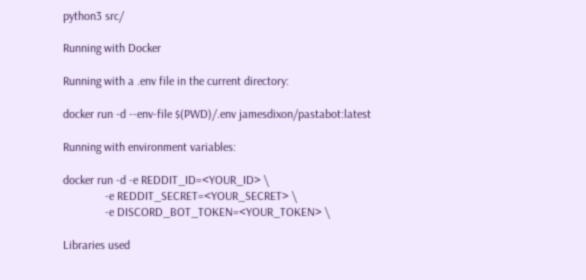python3 src/

Running with Docker

Running with a .env file in the current directory:

docker run -d --env-file $(PWD)/.env jamesdixon/pastabot:latest

Running with environment variables:

docker run -d -e REDDIT_ID=<YOUR_ID> \
              -e REDDIT_SECRET=<YOUR_SECRET> \
              -e DISCORD_BOT_TOKEN=<YOUR_TOKEN> \

Libraries used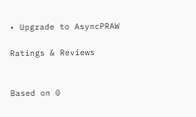• Upgrade to AsyncPRAW

Ratings & Reviews


Based on 0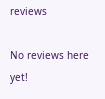reviews

No reviews here yet!